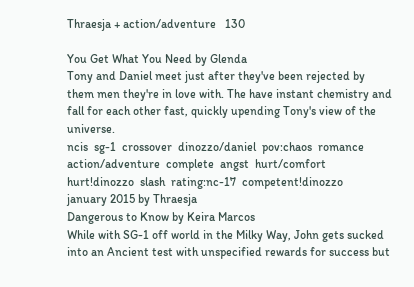Thraesja + action/adventure   130

You Get What You Need by Glenda
Tony and Daniel meet just after they've been rejected by them men they're in love with. The have instant chemistry and fall for each other fast, quickly upending Tony's view of the universe.
ncis  sg-1  crossover  dinozzo/daniel  pov:chaos  romance  action/adventure  complete  angst  hurt/comfort  hurt!dinozzo  slash  rating:nc-17  competent!dinozzo
january 2015 by Thraesja
Dangerous to Know by Keira Marcos
While with SG-1 off world in the Milky Way, John gets sucked into an Ancient test with unspecified rewards for success but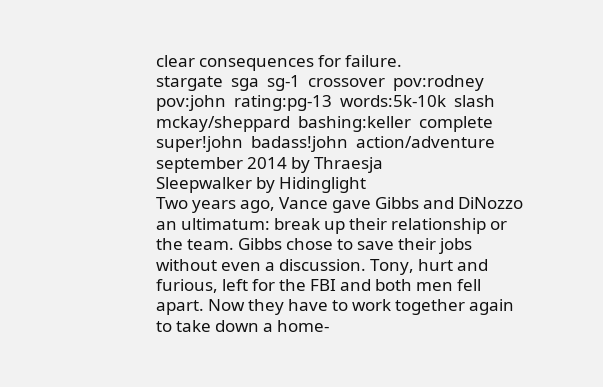clear consequences for failure.
stargate  sga  sg-1  crossover  pov:rodney  pov:john  rating:pg-13  words:5k-10k  slash  mckay/sheppard  bashing:keller  complete  super!john  badass!john  action/adventure
september 2014 by Thraesja
Sleepwalker by Hidinglight
Two years ago, Vance gave Gibbs and DiNozzo an ultimatum: break up their relationship or the team. Gibbs chose to save their jobs without even a discussion. Tony, hurt and furious, left for the FBI and both men fell apart. Now they have to work together again to take down a home-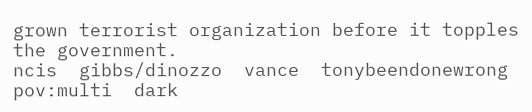grown terrorist organization before it topples the government.
ncis  gibbs/dinozzo  vance  tonybeendonewrong  pov:multi  dark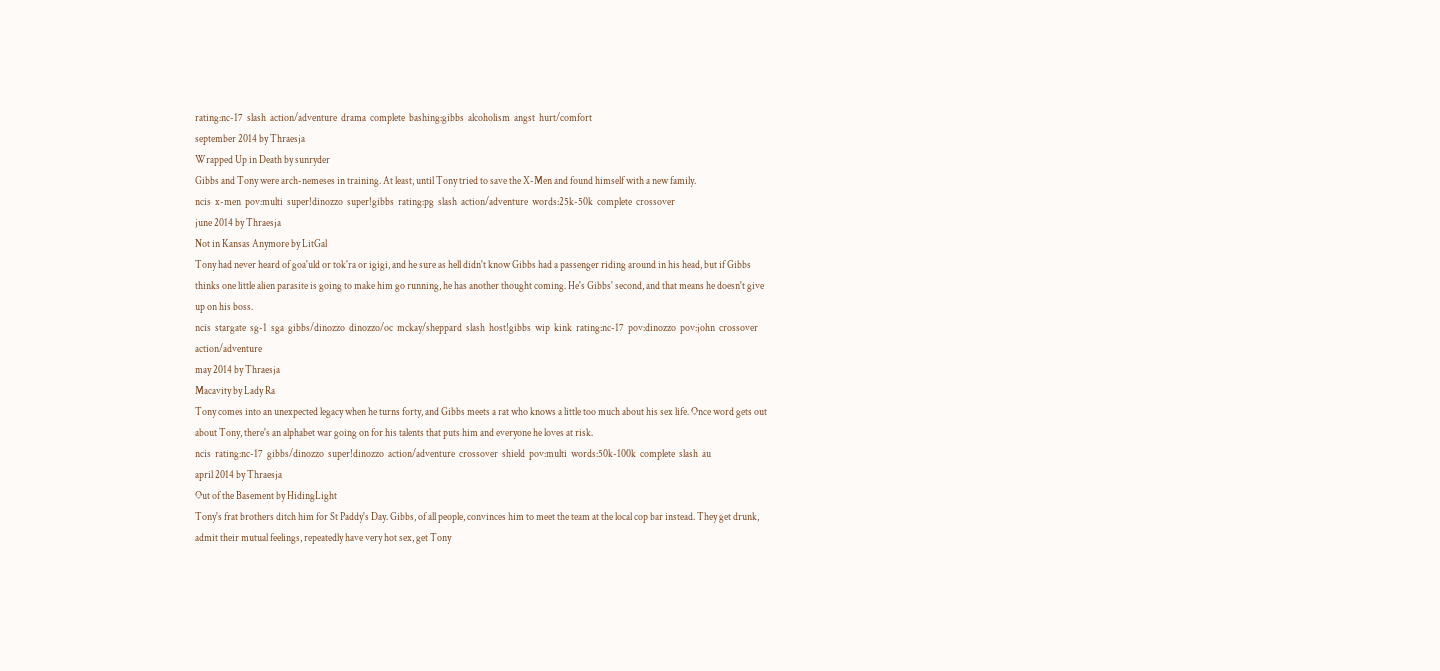rating:nc-17  slash  action/adventure  drama  complete  bashing:gibbs  alcoholism  angst  hurt/comfort
september 2014 by Thraesja
Wrapped Up in Death by sunryder
Gibbs and Tony were arch-nemeses in training. At least, until Tony tried to save the X-Men and found himself with a new family.
ncis  x-men  pov:multi  super!dinozzo  super!gibbs  rating:pg  slash  action/adventure  words:25k-50k  complete  crossover
june 2014 by Thraesja
Not in Kansas Anymore by LitGal
Tony had never heard of goa'uld or tok'ra or igigi, and he sure as hell didn't know Gibbs had a passenger riding around in his head, but if Gibbs thinks one little alien parasite is going to make him go running, he has another thought coming. He's Gibbs' second, and that means he doesn't give up on his boss.
ncis  stargate  sg-1  sga  gibbs/dinozzo  dinozzo/oc  mckay/sheppard  slash  host!gibbs  wip  kink  rating:nc-17  pov:dinozzo  pov:john  crossover  action/adventure
may 2014 by Thraesja
Macavity by Lady Ra
Tony comes into an unexpected legacy when he turns forty, and Gibbs meets a rat who knows a little too much about his sex life. Once word gets out about Tony, there's an alphabet war going on for his talents that puts him and everyone he loves at risk.
ncis  rating:nc-17  gibbs/dinozzo  super!dinozzo  action/adventure  crossover  shield  pov:multi  words:50k-100k  complete  slash  au
april 2014 by Thraesja
Out of the Basement by HidingLight
Tony's frat brothers ditch him for St Paddy's Day. Gibbs, of all people, convinces him to meet the team at the local cop bar instead. They get drunk, admit their mutual feelings, repeatedly have very hot sex, get Tony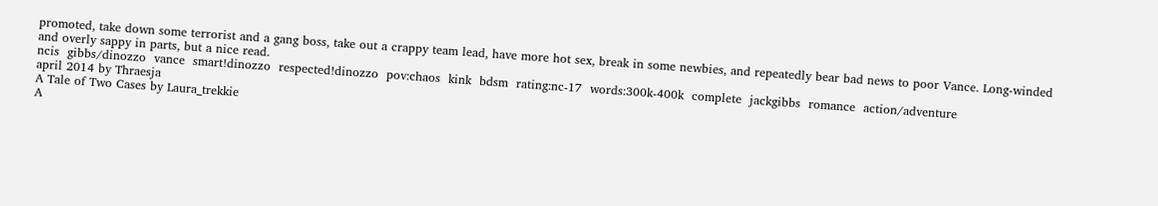promoted, take down some terrorist and a gang boss, take out a crappy team lead, have more hot sex, break in some newbies, and repeatedly bear bad news to poor Vance. Long-winded and overly sappy in parts, but a nice read.
ncis  gibbs/dinozzo  vance  smart!dinozzo  respected!dinozzo  pov:chaos  kink  bdsm  rating:nc-17  words:300k-400k  complete  jackgibbs  romance  action/adventure
april 2014 by Thraesja
A Tale of Two Cases by Laura_trekkie
A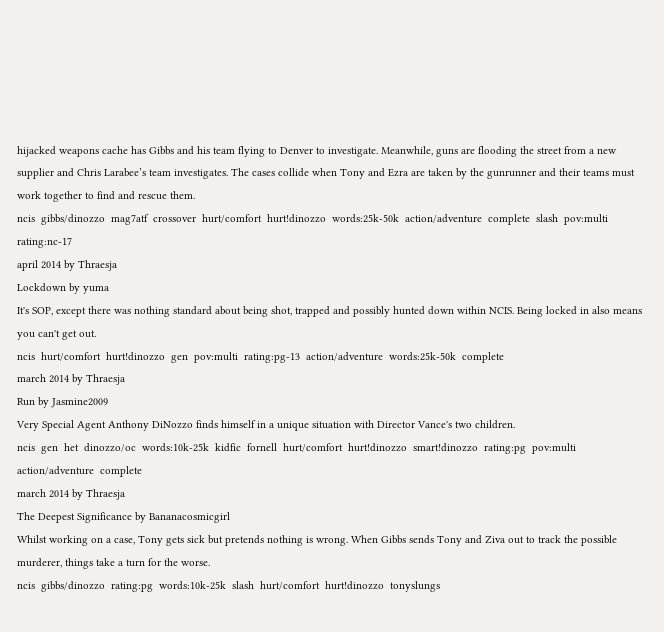hijacked weapons cache has Gibbs and his team flying to Denver to investigate. Meanwhile, guns are flooding the street from a new supplier and Chris Larabee’s team investigates. The cases collide when Tony and Ezra are taken by the gunrunner and their teams must work together to find and rescue them.
ncis  gibbs/dinozzo  mag7atf  crossover  hurt/comfort  hurt!dinozzo  words:25k-50k  action/adventure  complete  slash  pov:multi  rating:nc-17
april 2014 by Thraesja
Lockdown by yuma
It's SOP, except there was nothing standard about being shot, trapped and possibly hunted down within NCIS. Being locked in also means you can't get out.
ncis  hurt/comfort  hurt!dinozzo  gen  pov:multi  rating:pg-13  action/adventure  words:25k-50k  complete
march 2014 by Thraesja
Run by Jasmine2009
Very Special Agent Anthony DiNozzo finds himself in a unique situation with Director Vance's two children.
ncis  gen  het  dinozzo/oc  words:10k-25k  kidfic  fornell  hurt/comfort  hurt!dinozzo  smart!dinozzo  rating:pg  pov:multi  action/adventure  complete
march 2014 by Thraesja
The Deepest Significance by Bananacosmicgirl
Whilst working on a case, Tony gets sick but pretends nothing is wrong. When Gibbs sends Tony and Ziva out to track the possible murderer, things take a turn for the worse.
ncis  gibbs/dinozzo  rating:pg  words:10k-25k  slash  hurt/comfort  hurt!dinozzo  tonyslungs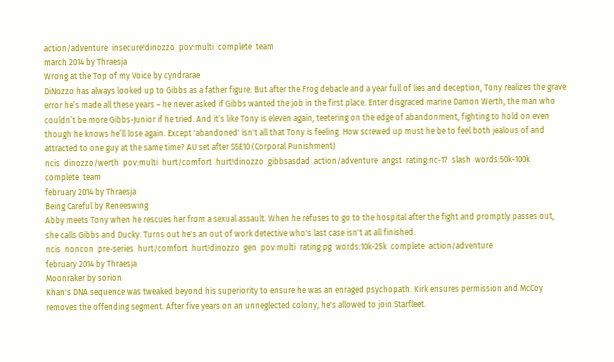action/adventure  insecure!dinozzo  pov:multi  complete  team
march 2014 by Thraesja
Wrong at the Top of my Voice by cyndrarae
DiNozzo has always looked up to Gibbs as a father figure. But after the Frog debacle and a year full of lies and deception, Tony realizes the grave error he’s made all these years – he never asked if Gibbs wanted the job in the first place. Enter disgraced marine Damon Werth, the man who couldn’t be more Gibbs-Junior if he tried. And it’s like Tony is eleven again, teetering on the edge of abandonment, fighting to hold on even though he knows he’ll lose again. Except 'abandoned' isn't all that Tony is feeling. How screwed up must he be to feel both jealous of and attracted to one guy at the same time? AU set after S5E10 (Corporal Punishment)
ncis  dinozzo/werth  pov:multi  hurt/comfort  hurt!dinozzo  gibbsasdad  action/adventure  angst  rating:nc-17  slash  words:50k-100k  complete  team
february 2014 by Thraesja
Being Careful by Reneeswing
Abby meets Tony when he rescues her from a sexual assault. When he refuses to go to the hospital after the fight and promptly passes out, she calls Gibbs and Ducky. Turns out he's an out of work detective who's last case isn't at all finished.
ncis  noncon  pre-series  hurt/comfort  hurt!dinozzo  gen  pov:multi  rating:pg  words:10k-25k  complete  action/adventure
february 2014 by Thraesja
Moonraker by sorion
Khan's DNA sequence was tweaked beyond his superiority to ensure he was an enraged psychopath. Kirk ensures permission and McCoy removes the offending segment. After five years on an unneglected colony, he's allowed to join Starfleet.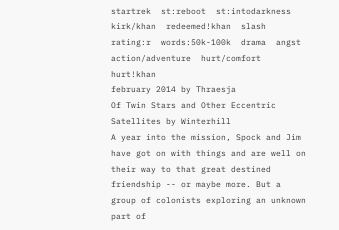startrek  st:reboot  st:intodarkness  kirk/khan  redeemed!khan  slash  rating:r  words:50k-100k  drama  angst  action/adventure  hurt/comfort  hurt!khan
february 2014 by Thraesja
Of Twin Stars and Other Eccentric Satellites by Winterhill
A year into the mission, Spock and Jim have got on with things and are well on their way to that great destined friendship -- or maybe more. But a group of colonists exploring an unknown part of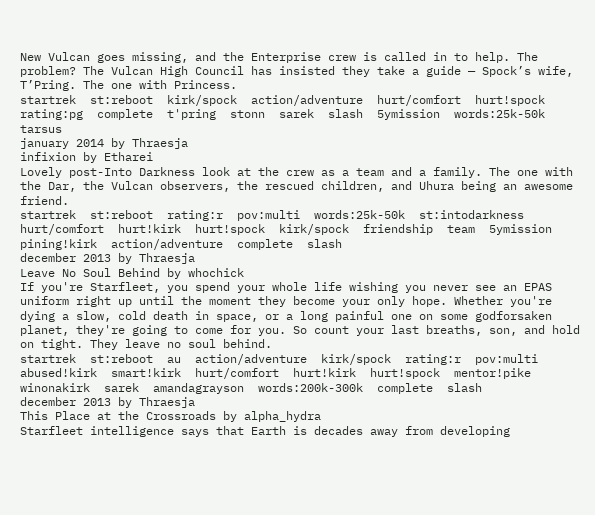New Vulcan goes missing, and the Enterprise crew is called in to help. The problem? The Vulcan High Council has insisted they take a guide — Spock’s wife, T’Pring. The one with Princess.
startrek  st:reboot  kirk/spock  action/adventure  hurt/comfort  hurt!spock  rating:pg  complete  t'pring  stonn  sarek  slash  5ymission  words:25k-50k  tarsus
january 2014 by Thraesja
infixion by Etharei
Lovely post-Into Darkness look at the crew as a team and a family. The one with the Dar, the Vulcan observers, the rescued children, and Uhura being an awesome friend.
startrek  st:reboot  rating:r  pov:multi  words:25k-50k  st:intodarkness  hurt/comfort  hurt!kirk  hurt!spock  kirk/spock  friendship  team  5ymission  pining!kirk  action/adventure  complete  slash
december 2013 by Thraesja
Leave No Soul Behind by whochick
If you're Starfleet, you spend your whole life wishing you never see an EPAS uniform right up until the moment they become your only hope. Whether you're dying a slow, cold death in space, or a long painful one on some godforsaken planet, they're going to come for you. So count your last breaths, son, and hold on tight. They leave no soul behind.
startrek  st:reboot  au  action/adventure  kirk/spock  rating:r  pov:multi  abused!kirk  smart!kirk  hurt/comfort  hurt!kirk  hurt!spock  mentor!pike  winonakirk  sarek  amandagrayson  words:200k-300k  complete  slash
december 2013 by Thraesja
This Place at the Crossroads by alpha_hydra
Starfleet intelligence says that Earth is decades away from developing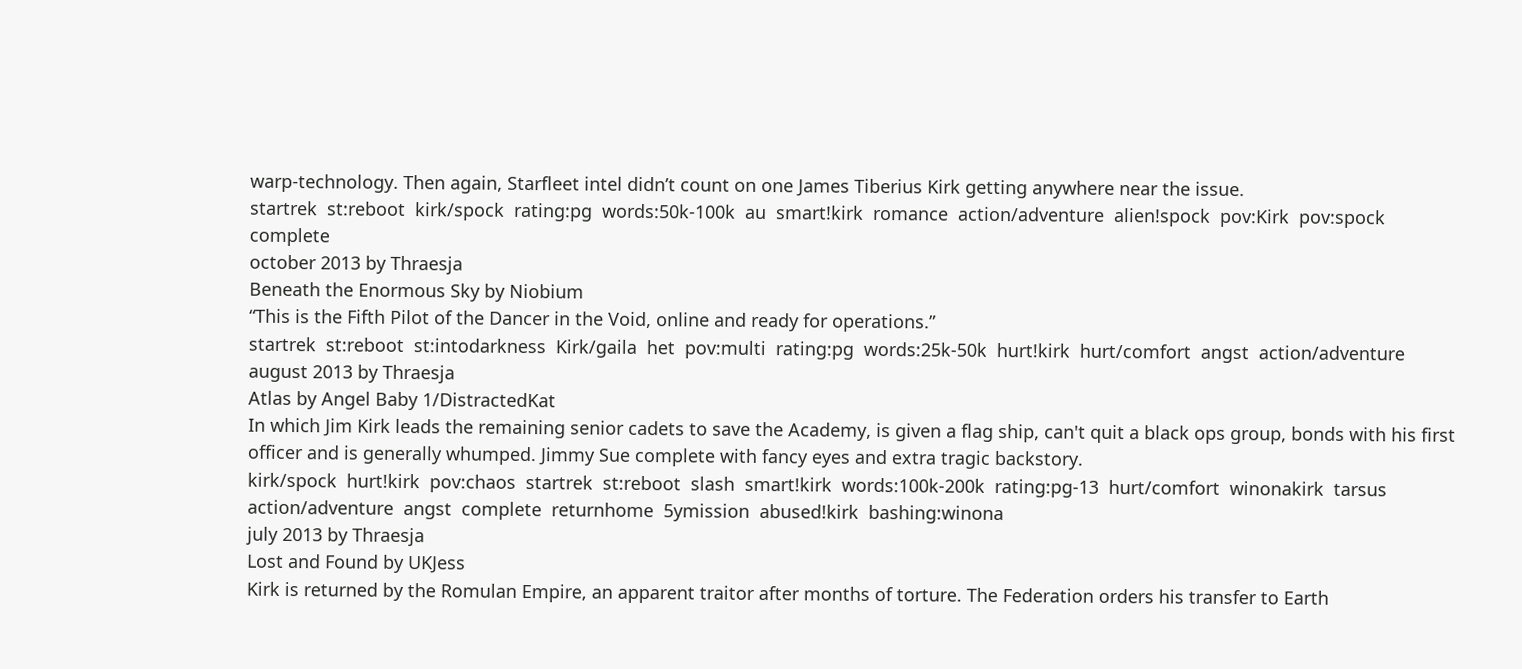warp-technology. Then again, Starfleet intel didn’t count on one James Tiberius Kirk getting anywhere near the issue.
startrek  st:reboot  kirk/spock  rating:pg  words:50k-100k  au  smart!kirk  romance  action/adventure  alien!spock  pov:Kirk  pov:spock  complete
october 2013 by Thraesja
Beneath the Enormous Sky by Niobium
“This is the Fifth Pilot of the Dancer in the Void, online and ready for operations.”
startrek  st:reboot  st:intodarkness  Kirk/gaila  het  pov:multi  rating:pg  words:25k-50k  hurt!kirk  hurt/comfort  angst  action/adventure
august 2013 by Thraesja
Atlas by Angel Baby 1/DistractedKat
In which Jim Kirk leads the remaining senior cadets to save the Academy, is given a flag ship, can't quit a black ops group, bonds with his first officer and is generally whumped. Jimmy Sue complete with fancy eyes and extra tragic backstory.
kirk/spock  hurt!kirk  pov:chaos  startrek  st:reboot  slash  smart!kirk  words:100k-200k  rating:pg-13  hurt/comfort  winonakirk  tarsus  action/adventure  angst  complete  returnhome  5ymission  abused!kirk  bashing:winona
july 2013 by Thraesja
Lost and Found by UKJess
Kirk is returned by the Romulan Empire, an apparent traitor after months of torture. The Federation orders his transfer to Earth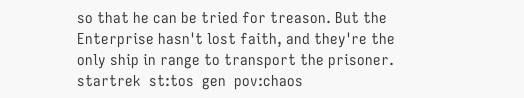so that he can be tried for treason. But the Enterprise hasn't lost faith, and they're the only ship in range to transport the prisoner.
startrek  st:tos  gen  pov:chaos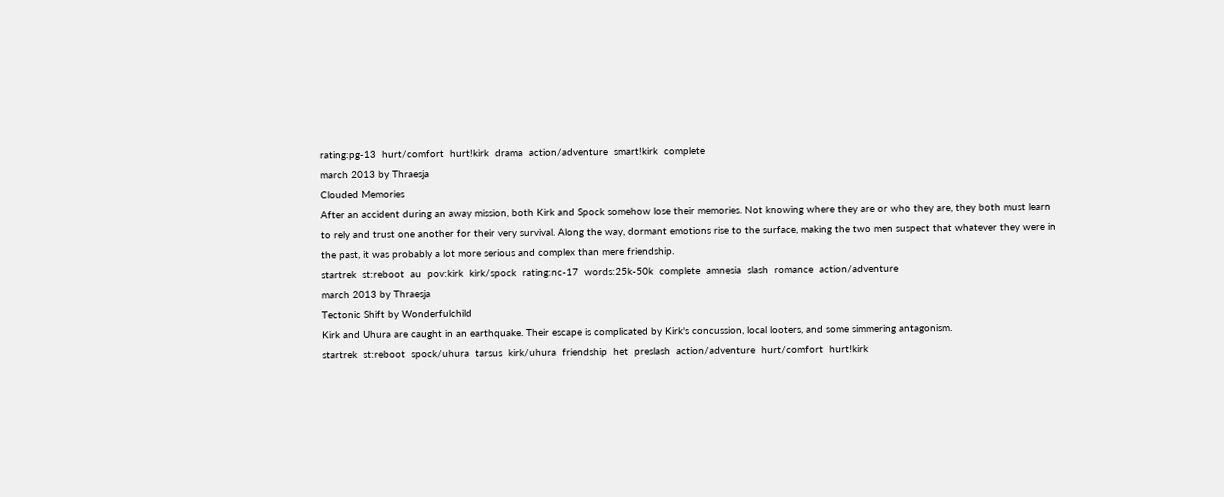rating:pg-13  hurt/comfort  hurt!kirk  drama  action/adventure  smart!kirk  complete
march 2013 by Thraesja
Clouded Memories
After an accident during an away mission, both Kirk and Spock somehow lose their memories. Not knowing where they are or who they are, they both must learn to rely and trust one another for their very survival. Along the way, dormant emotions rise to the surface, making the two men suspect that whatever they were in the past, it was probably a lot more serious and complex than mere friendship.
startrek  st:reboot  au  pov:kirk  kirk/spock  rating:nc-17  words:25k-50k  complete  amnesia  slash  romance  action/adventure
march 2013 by Thraesja
Tectonic Shift by Wonderfulchild
Kirk and Uhura are caught in an earthquake. Their escape is complicated by Kirk's concussion, local looters, and some simmering antagonism.
startrek  st:reboot  spock/uhura  tarsus  kirk/uhura  friendship  het  preslash  action/adventure  hurt/comfort  hurt!kirk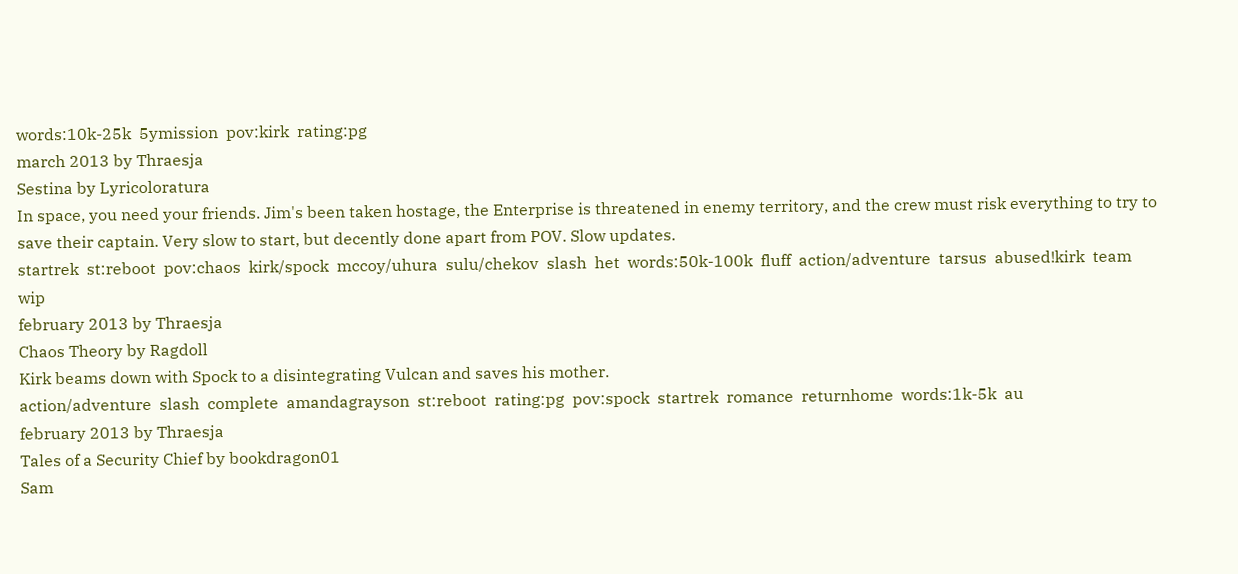words:10k-25k  5ymission  pov:kirk  rating:pg
march 2013 by Thraesja
Sestina by Lyricoloratura
In space, you need your friends. Jim's been taken hostage, the Enterprise is threatened in enemy territory, and the crew must risk everything to try to save their captain. Very slow to start, but decently done apart from POV. Slow updates.
startrek  st:reboot  pov:chaos  kirk/spock  mccoy/uhura  sulu/chekov  slash  het  words:50k-100k  fluff  action/adventure  tarsus  abused!kirk  team  wip
february 2013 by Thraesja
Chaos Theory by Ragdoll
Kirk beams down with Spock to a disintegrating Vulcan and saves his mother.
action/adventure  slash  complete  amandagrayson  st:reboot  rating:pg  pov:spock  startrek  romance  returnhome  words:1k-5k  au
february 2013 by Thraesja
Tales of a Security Chief by bookdragon01
Sam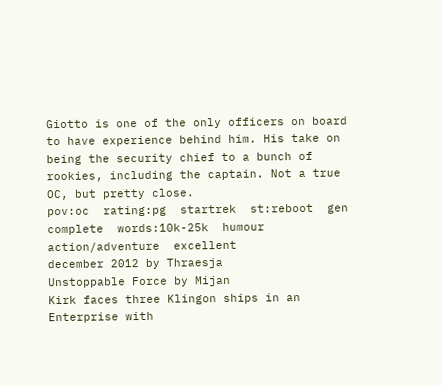Giotto is one of the only officers on board to have experience behind him. His take on being the security chief to a bunch of rookies, including the captain. Not a true OC, but pretty close.
pov:oc  rating:pg  startrek  st:reboot  gen  complete  words:10k-25k  humour  action/adventure  excellent
december 2012 by Thraesja
Unstoppable Force by Mijan
Kirk faces three Klingon ships in an Enterprise with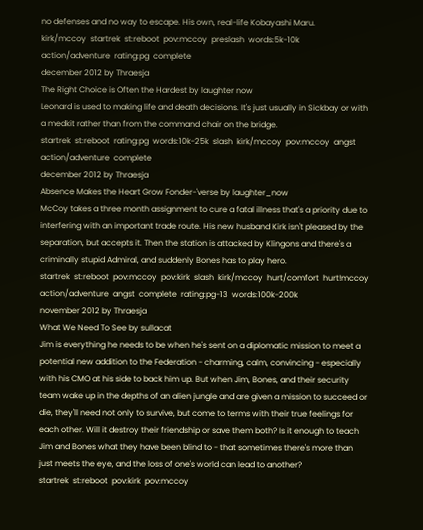no defenses and no way to escape. His own, real-life Kobayashi Maru.
kirk/mccoy  startrek  st:reboot  pov:mccoy  preslash  words:5k-10k  action/adventure  rating:pg  complete
december 2012 by Thraesja
The Right Choice is Often the Hardest by laughter now
Leonard is used to making life and death decisions. It's just usually in Sickbay or with a medkit rather than from the command chair on the bridge.
startrek  st:reboot  rating:pg  words:10k-25k  slash  kirk/mccoy  pov:mccoy  angst  action/adventure  complete
december 2012 by Thraesja
Absence Makes the Heart Grow Fonder-'verse by laughter_now
McCoy takes a three month assignment to cure a fatal illness that's a priority due to interfering with an important trade route. His new husband Kirk isn't pleased by the separation, but accepts it. Then the station is attacked by Klingons and there's a criminally stupid Admiral, and suddenly Bones has to play hero.
startrek  st:reboot  pov:mccoy  pov:kirk  slash  kirk/mccoy  hurt/comfort  hurt!mccoy  action/adventure  angst  complete  rating:pg-13  words:100k-200k
november 2012 by Thraesja
What We Need To See by sullacat
Jim is everything he needs to be when he's sent on a diplomatic mission to meet a potential new addition to the Federation - charming, calm, convincing - especially with his CMO at his side to back him up. But when Jim, Bones, and their security team wake up in the depths of an alien jungle and are given a mission to succeed or die, they'll need not only to survive, but come to terms with their true feelings for each other. Will it destroy their friendship or save them both? Is it enough to teach Jim and Bones what they have been blind to - that sometimes there's more than just meets the eye, and the loss of one's world can lead to another?
startrek  st:reboot  pov:kirk  pov:mccoy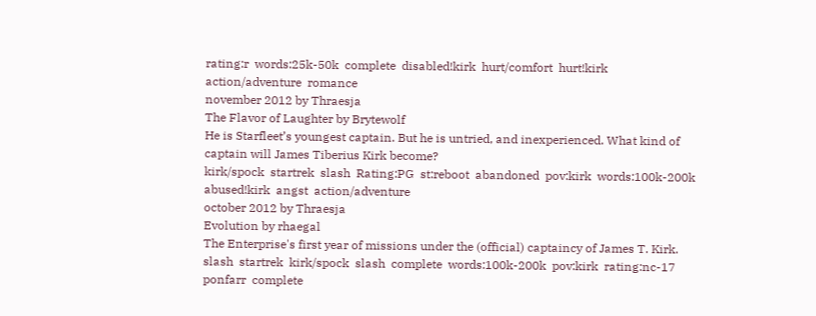rating:r  words:25k-50k  complete  disabled!kirk  hurt/comfort  hurt!kirk  action/adventure  romance
november 2012 by Thraesja
The Flavor of Laughter by Brytewolf
He is Starfleet’s youngest captain. But he is untried, and inexperienced. What kind of captain will James Tiberius Kirk become?
kirk/spock  startrek  slash  Rating:PG  st:reboot  abandoned  pov:kirk  words:100k-200k  abused!kirk  angst  action/adventure
october 2012 by Thraesja
Evolution by rhaegal
The Enterprise's first year of missions under the (official) captaincy of James T. Kirk.
slash  startrek  kirk/spock  slash  complete  words:100k-200k  pov:kirk  rating:nc-17  ponfarr  complete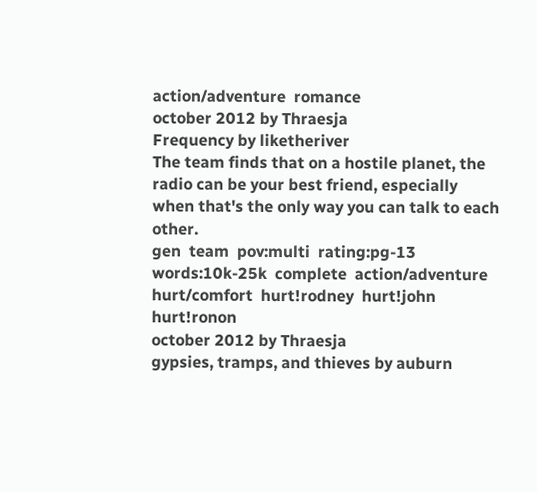action/adventure  romance
october 2012 by Thraesja
Frequency by liketheriver
The team finds that on a hostile planet, the radio can be your best friend, especially when that's the only way you can talk to each other.
gen  team  pov:multi  rating:pg-13  words:10k-25k  complete  action/adventure  hurt/comfort  hurt!rodney  hurt!john  hurt!ronon
october 2012 by Thraesja
gypsies, tramps, and thieves by auburn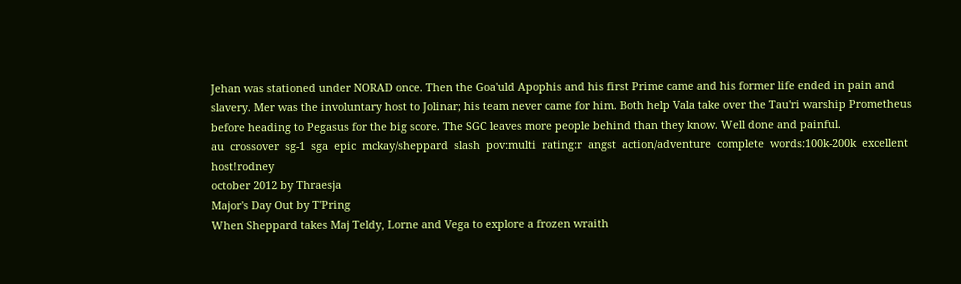Jehan was stationed under NORAD once. Then the Goa'uld Apophis and his first Prime came and his former life ended in pain and slavery. Mer was the involuntary host to Jolinar; his team never came for him. Both help Vala take over the Tau'ri warship Prometheus before heading to Pegasus for the big score. The SGC leaves more people behind than they know. Well done and painful.
au  crossover  sg-1  sga  epic  mckay/sheppard  slash  pov:multi  rating:r  angst  action/adventure  complete  words:100k-200k  excellent  host!rodney
october 2012 by Thraesja
Major's Day Out by T'Pring
When Sheppard takes Maj Teldy, Lorne and Vega to explore a frozen wraith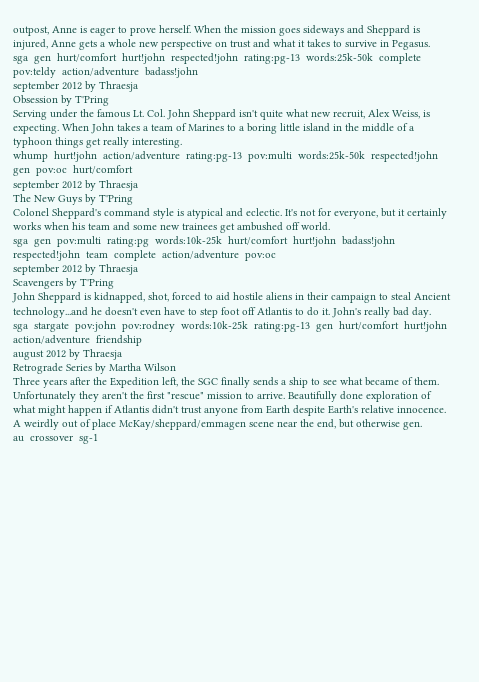outpost, Anne is eager to prove herself. When the mission goes sideways and Sheppard is injured, Anne gets a whole new perspective on trust and what it takes to survive in Pegasus.
sga  gen  hurt/comfort  hurt!john  respected!john  rating:pg-13  words:25k-50k  complete  pov:teldy  action/adventure  badass!john
september 2012 by Thraesja
Obsession by T'Pring
Serving under the famous Lt. Col. John Sheppard isn't quite what new recruit, Alex Weiss, is expecting. When John takes a team of Marines to a boring little island in the middle of a typhoon things get really interesting.
whump  hurt!john  action/adventure  rating:pg-13  pov:multi  words:25k-50k  respected!john  gen  pov:oc  hurt/comfort
september 2012 by Thraesja
The New Guys by T'Pring
Colonel Sheppard's command style is atypical and eclectic. It's not for everyone, but it certainly works when his team and some new trainees get ambushed off world.
sga  gen  pov:multi  rating:pg  words:10k-25k  hurt/comfort  hurt!john  badass!john  respected!john  team  complete  action/adventure  pov:oc
september 2012 by Thraesja
Scavengers by T'Pring
John Sheppard is kidnapped, shot, forced to aid hostile aliens in their campaign to steal Ancient technology...and he doesn't even have to step foot off Atlantis to do it. John's really bad day.
sga  stargate  pov:john  pov:rodney  words:10k-25k  rating:pg-13  gen  hurt/comfort  hurt!john  action/adventure  friendship
august 2012 by Thraesja
Retrograde Series by Martha Wilson
Three years after the Expedition left, the SGC finally sends a ship to see what became of them. Unfortunately they aren't the first "rescue" mission to arrive. Beautifully done exploration of what might happen if Atlantis didn't trust anyone from Earth despite Earth's relative innocence. A weirdly out of place McKay/sheppard/emmagen scene near the end, but otherwise gen.
au  crossover  sg-1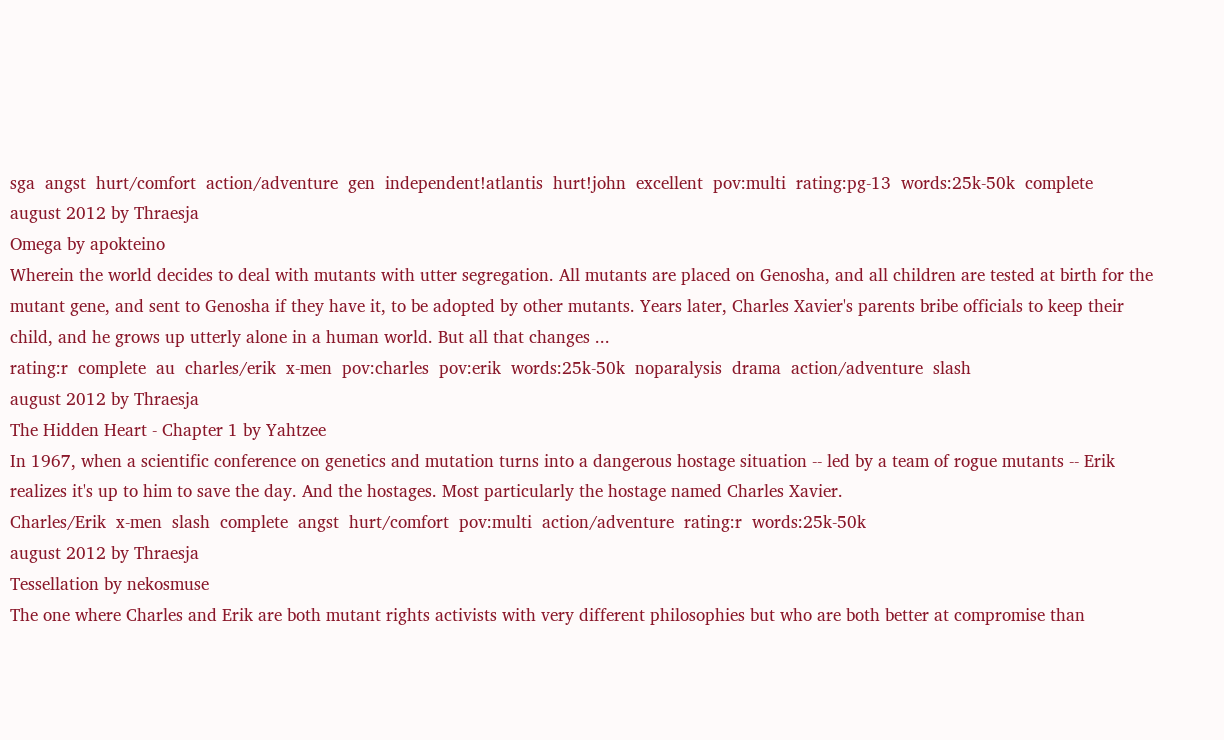sga  angst  hurt/comfort  action/adventure  gen  independent!atlantis  hurt!john  excellent  pov:multi  rating:pg-13  words:25k-50k  complete
august 2012 by Thraesja
Omega by apokteino
Wherein the world decides to deal with mutants with utter segregation. All mutants are placed on Genosha, and all children are tested at birth for the mutant gene, and sent to Genosha if they have it, to be adopted by other mutants. Years later, Charles Xavier's parents bribe officials to keep their child, and he grows up utterly alone in a human world. But all that changes ...
rating:r  complete  au  charles/erik  x-men  pov:charles  pov:erik  words:25k-50k  noparalysis  drama  action/adventure  slash
august 2012 by Thraesja
The Hidden Heart - Chapter 1 by Yahtzee
In 1967, when a scientific conference on genetics and mutation turns into a dangerous hostage situation -- led by a team of rogue mutants -- Erik realizes it's up to him to save the day. And the hostages. Most particularly the hostage named Charles Xavier.
Charles/Erik  x-men  slash  complete  angst  hurt/comfort  pov:multi  action/adventure  rating:r  words:25k-50k
august 2012 by Thraesja
Tessellation by nekosmuse
The one where Charles and Erik are both mutant rights activists with very different philosophies but who are both better at compromise than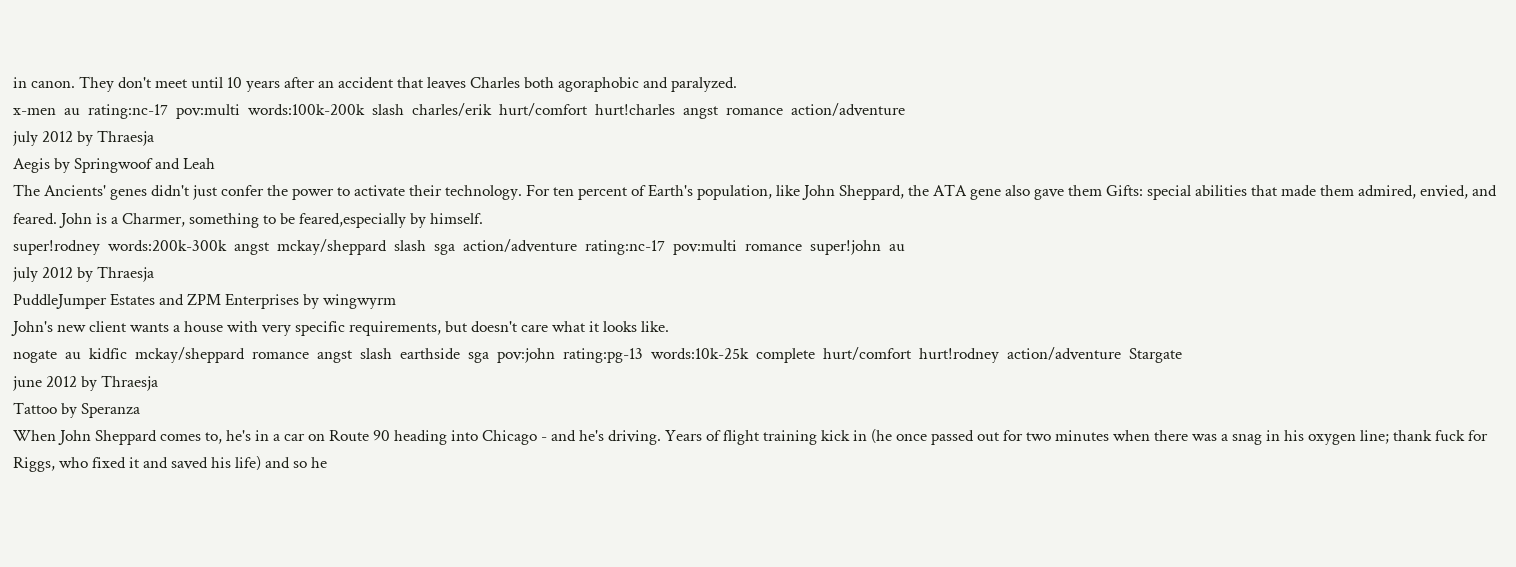in canon. They don't meet until 10 years after an accident that leaves Charles both agoraphobic and paralyzed.
x-men  au  rating:nc-17  pov:multi  words:100k-200k  slash  charles/erik  hurt/comfort  hurt!charles  angst  romance  action/adventure
july 2012 by Thraesja
Aegis by Springwoof and Leah
The Ancients' genes didn't just confer the power to activate their technology. For ten percent of Earth's population, like John Sheppard, the ATA gene also gave them Gifts: special abilities that made them admired, envied, and feared. John is a Charmer, something to be feared,especially by himself.
super!rodney  words:200k-300k  angst  mckay/sheppard  slash  sga  action/adventure  rating:nc-17  pov:multi  romance  super!john  au
july 2012 by Thraesja
PuddleJumper Estates and ZPM Enterprises by wingwyrm
John's new client wants a house with very specific requirements, but doesn't care what it looks like.
nogate  au  kidfic  mckay/sheppard  romance  angst  slash  earthside  sga  pov:john  rating:pg-13  words:10k-25k  complete  hurt/comfort  hurt!rodney  action/adventure  Stargate
june 2012 by Thraesja
Tattoo by Speranza
When John Sheppard comes to, he's in a car on Route 90 heading into Chicago - and he's driving. Years of flight training kick in (he once passed out for two minutes when there was a snag in his oxygen line; thank fuck for Riggs, who fixed it and saved his life) and so he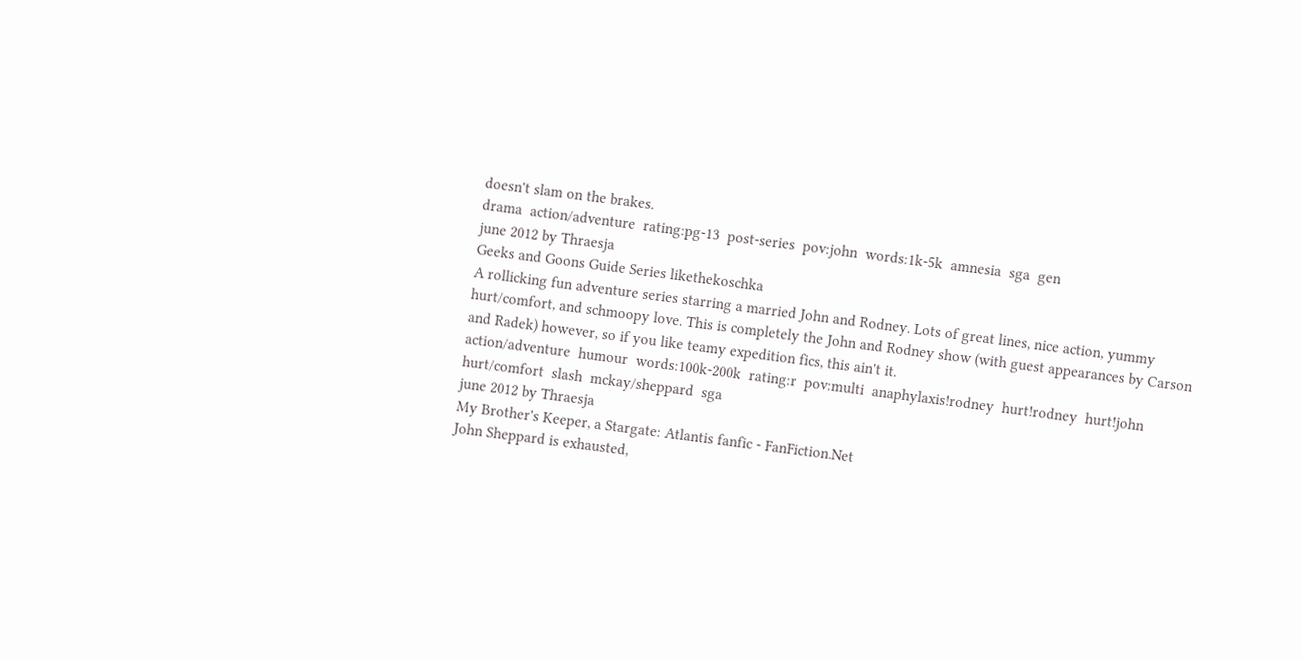doesn't slam on the brakes.
drama  action/adventure  rating:pg-13  post-series  pov:john  words:1k-5k  amnesia  sga  gen
june 2012 by Thraesja
Geeks and Goons Guide Series likethekoschka
A rollicking fun adventure series starring a married John and Rodney. Lots of great lines, nice action, yummy hurt/comfort, and schmoopy love. This is completely the John and Rodney show (with guest appearances by Carson and Radek) however, so if you like teamy expedition fics, this ain't it.
action/adventure  humour  words:100k-200k  rating:r  pov:multi  anaphylaxis!rodney  hurt!rodney  hurt!john  hurt/comfort  slash  mckay/sheppard  sga
june 2012 by Thraesja
My Brother's Keeper, a Stargate: Atlantis fanfic - FanFiction.Net
John Sheppard is exhausted,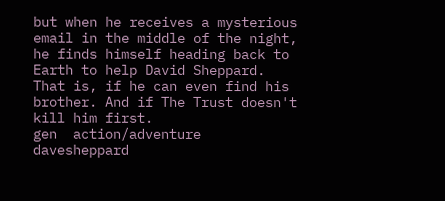but when he receives a mysterious email in the middle of the night, he finds himself heading back to Earth to help David Sheppard. That is, if he can even find his brother. And if The Trust doesn't kill him first.
gen  action/adventure  davesheppard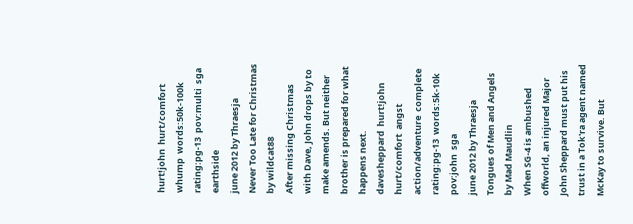hurt!john  hurt/comfort  whump  words:50k-100k  rating:pg-13  pov:multi  sga  earthside
june 2012 by Thraesja
Never Too Late for Christmas by wildcat88
After missing Christmas with Dave, John drops by to make amends. But neither brother is prepared for what happens next.
davesheppard  hurt!john  hurt/comfort  angst  action/adventure  complete  rating:pg-13  words:5k-10k  pov:john  sga
june 2012 by Thraesja
Tongues of Men and Angels by Mad Maudlin
When SG-4 is ambushed offworld, an injured Major John Sheppard must put his trust in a Tok'ra agent named McKay to survive. But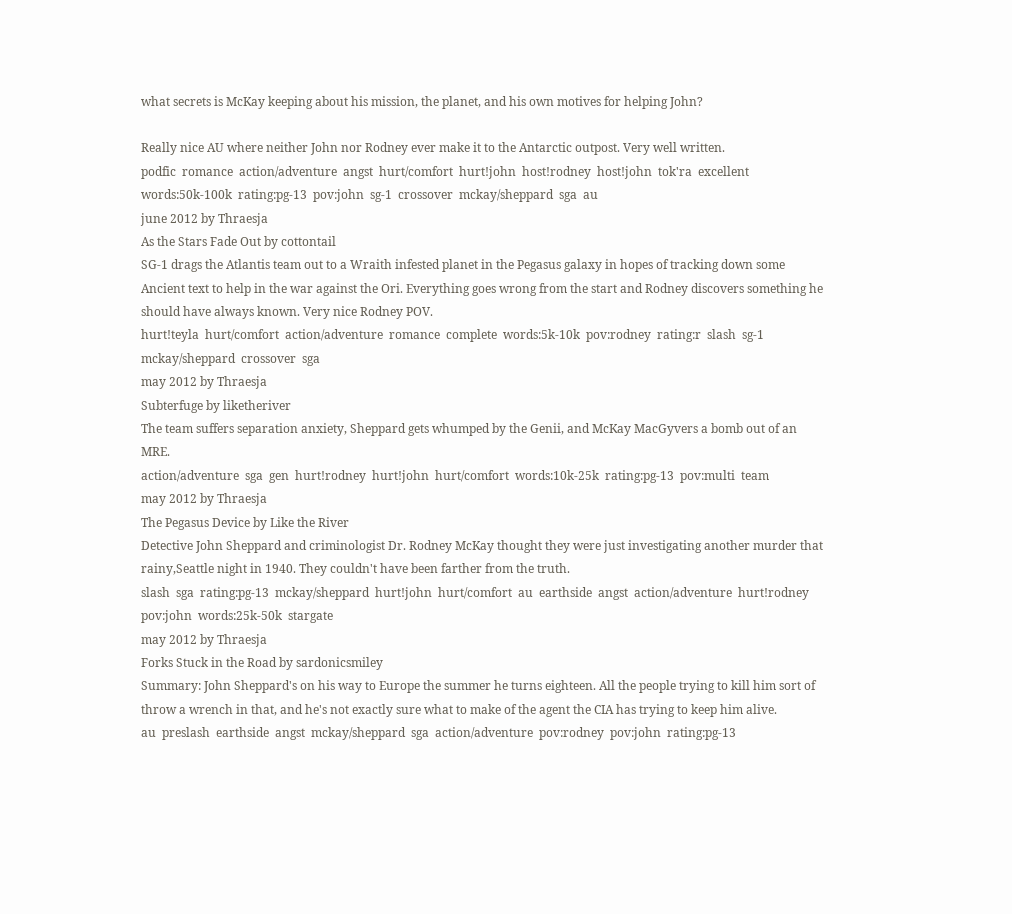what secrets is McKay keeping about his mission, the planet, and his own motives for helping John?

Really nice AU where neither John nor Rodney ever make it to the Antarctic outpost. Very well written.
podfic  romance  action/adventure  angst  hurt/comfort  hurt!john  host!rodney  host!john  tok'ra  excellent  words:50k-100k  rating:pg-13  pov:john  sg-1  crossover  mckay/sheppard  sga  au
june 2012 by Thraesja
As the Stars Fade Out by cottontail
SG-1 drags the Atlantis team out to a Wraith infested planet in the Pegasus galaxy in hopes of tracking down some Ancient text to help in the war against the Ori. Everything goes wrong from the start and Rodney discovers something he should have always known. Very nice Rodney POV.
hurt!teyla  hurt/comfort  action/adventure  romance  complete  words:5k-10k  pov:rodney  rating:r  slash  sg-1  mckay/sheppard  crossover  sga
may 2012 by Thraesja
Subterfuge by liketheriver
The team suffers separation anxiety, Sheppard gets whumped by the Genii, and McKay MacGyvers a bomb out of an MRE.
action/adventure  sga  gen  hurt!rodney  hurt!john  hurt/comfort  words:10k-25k  rating:pg-13  pov:multi  team
may 2012 by Thraesja
The Pegasus Device by Like the River
Detective John Sheppard and criminologist Dr. Rodney McKay thought they were just investigating another murder that rainy,Seattle night in 1940. They couldn't have been farther from the truth.
slash  sga  rating:pg-13  mckay/sheppard  hurt!john  hurt/comfort  au  earthside  angst  action/adventure  hurt!rodney  pov:john  words:25k-50k  stargate
may 2012 by Thraesja
Forks Stuck in the Road by sardonicsmiley
Summary: John Sheppard's on his way to Europe the summer he turns eighteen. All the people trying to kill him sort of throw a wrench in that, and he's not exactly sure what to make of the agent the CIA has trying to keep him alive.
au  preslash  earthside  angst  mckay/sheppard  sga  action/adventure  pov:rodney  pov:john  rating:pg-13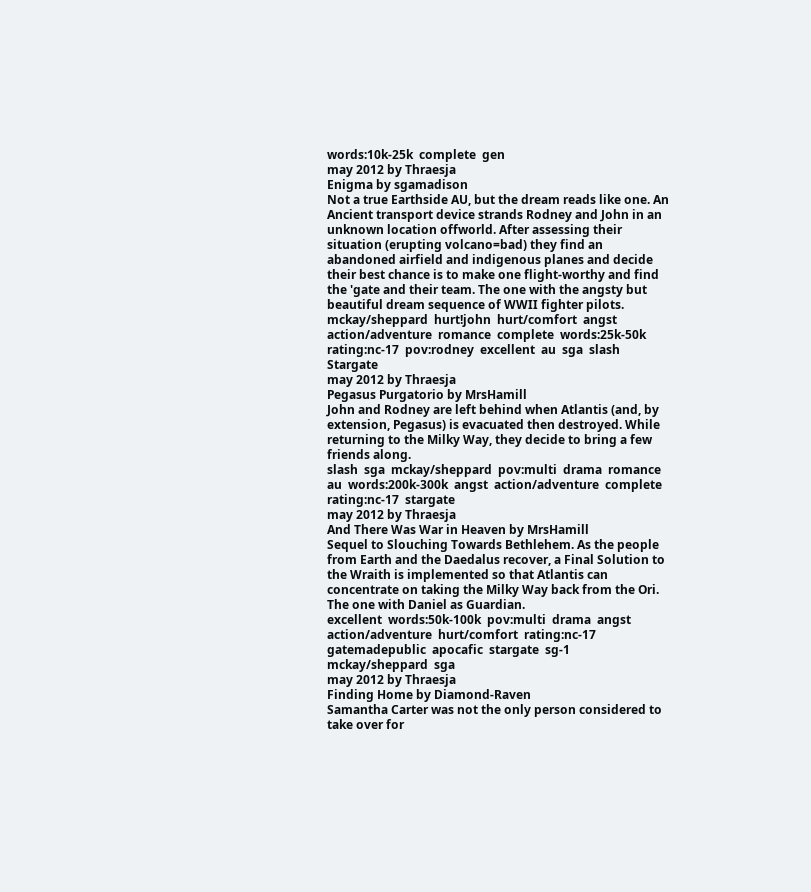words:10k-25k  complete  gen
may 2012 by Thraesja
Enigma by sgamadison
Not a true Earthside AU, but the dream reads like one. An Ancient transport device strands Rodney and John in an unknown location offworld. After assessing their situation (erupting volcano=bad) they find an abandoned airfield and indigenous planes and decide their best chance is to make one flight-worthy and find the 'gate and their team. The one with the angsty but beautiful dream sequence of WWII fighter pilots.
mckay/sheppard  hurt!john  hurt/comfort  angst  action/adventure  romance  complete  words:25k-50k  rating:nc-17  pov:rodney  excellent  au  sga  slash  Stargate
may 2012 by Thraesja
Pegasus Purgatorio by MrsHamill
John and Rodney are left behind when Atlantis (and, by extension, Pegasus) is evacuated then destroyed. While returning to the Milky Way, they decide to bring a few friends along.
slash  sga  mckay/sheppard  pov:multi  drama  romance  au  words:200k-300k  angst  action/adventure  complete  rating:nc-17  stargate
may 2012 by Thraesja
And There Was War in Heaven by MrsHamill
Sequel to Slouching Towards Bethlehem. As the people from Earth and the Daedalus recover, a Final Solution to the Wraith is implemented so that Atlantis can concentrate on taking the Milky Way back from the Ori. The one with Daniel as Guardian.
excellent  words:50k-100k  pov:multi  drama  angst  action/adventure  hurt/comfort  rating:nc-17  gatemadepublic  apocafic  stargate  sg-1  mckay/sheppard  sga
may 2012 by Thraesja
Finding Home by Diamond-Raven
Samantha Carter was not the only person considered to take over for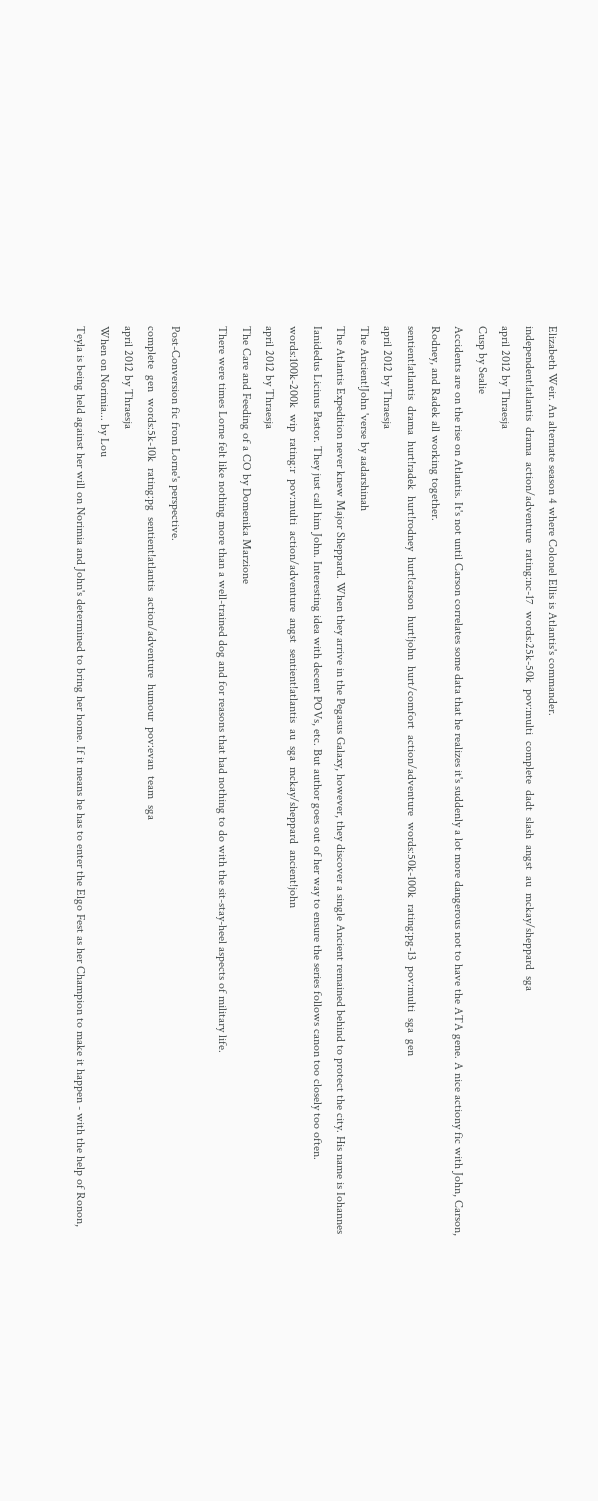Elizabeth Weir. An alternate season 4 where Colonel Ellis is Atlantis's commander.
independent!atlantis  drama  action/adventure  rating:nc-17  words:25k-50k  pov:multi  complete  dadt  slash  angst  au  mckay/sheppard  sga
april 2012 by Thraesja
Cusp by Sealie
Accidents are on the rise on Atlantis. It's not until Carson correlates some data that he realizes it's suddenly a lot more dangerous not to have the ATA gene. A nice actiony fic with John, Carson, Rodney, and Radek all working together.
sentient!atlantis  drama  hurt!radek  hurt!rodney  hurt!carson  hurt!john  hurt/comfort  action/adventure  words:50k-100k  rating:pg-13  pov:multi  sga  gen
april 2012 by Thraesja
The Ancient!John 'verse by aadarshinah
The Atlantis Expedition never knew Major Sheppard. When they arrive in the Pegasus Galaxy, however, they discover a single Ancient remained behind to protect the city. His name is Iohannes Ianidedus Licinus Pastor. They just call him John. Interesting idea with decent POVs, etc. But author goes out of her way to ensure the series follows canon too closely too often.
words:100k-200k  wip  rating:r  pov:multi  action/adventure  angst  sentient!atlantis  au  sga  mckay/sheppard  ancient!john
april 2012 by Thraesja
The Care and Feeding of a CO by Domenika Marzione
There were times Lorne felt like nothing more than a well-trained dog and for reasons that had nothing to do with the sit-stay-heel aspects of military life.

Post-Conversion fic from Lorne's perspective.
complete  gen  words:5k-10k  rating:pg  sentient!atlantis  action/adventure  humour  pov:evan  team  sga
april 2012 by Thraesja
When on Norimia... by Lou
Teyla is being held against her will on Norimia and John's determined to bring her home. If it means he has to enter the Elgo Fest as her Champion to make it happen - with the help of Ronon,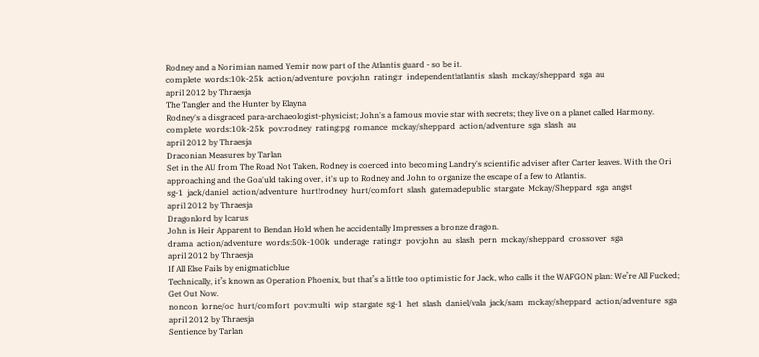Rodney and a Norimian named Yemir now part of the Atlantis guard - so be it.
complete  words:10k-25k  action/adventure  pov:john  rating:r  independent!atlantis  slash  mckay/sheppard  sga  au
april 2012 by Thraesja
The Tangler and the Hunter by Elayna
Rodney's a disgraced para-archaeologist-physicist; John's a famous movie star with secrets; they live on a planet called Harmony.
complete  words:10k-25k  pov:rodney  rating:pg  romance  mckay/sheppard  action/adventure  sga  slash  au
april 2012 by Thraesja
Draconian Measures by Tarlan
Set in the AU from The Road Not Taken, Rodney is coerced into becoming Landry's scientific adviser after Carter leaves. With the Ori approaching and the Goa'uld taking over, it's up to Rodney and John to organize the escape of a few to Atlantis.
sg-1  jack/daniel  action/adventure  hurt!rodney  hurt/comfort  slash  gatemadepublic  stargate  Mckay/Sheppard  sga  angst
april 2012 by Thraesja
Dragonlord by Icarus
John is Heir Apparent to Bendan Hold when he accidentally Impresses a bronze dragon.
drama  action/adventure  words:50k-100k  underage  rating:r  pov:john  au  slash  pern  mckay/sheppard  crossover  sga
april 2012 by Thraesja
If All Else Fails by enigmaticblue
Technically, it’s known as Operation Phoenix, but that’s a little too optimistic for Jack, who calls it the WAFGON plan: We’re All Fucked; Get Out Now.
noncon  lorne/oc  hurt/comfort  pov:multi  wip  stargate  sg-1  het  slash  daniel/vala  jack/sam  mckay/sheppard  action/adventure  sga
april 2012 by Thraesja
Sentience by Tarlan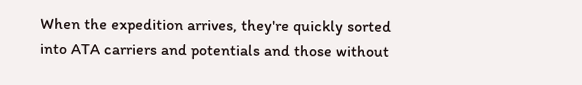When the expedition arrives, they're quickly sorted into ATA carriers and potentials and those without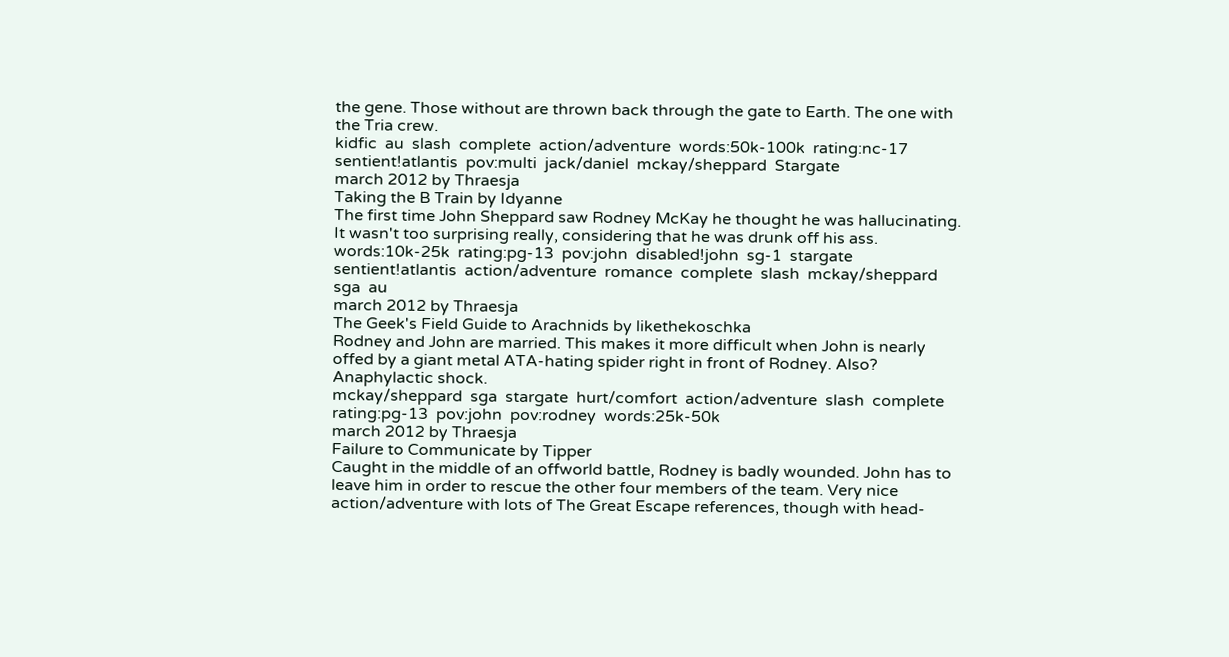the gene. Those without are thrown back through the gate to Earth. The one with the Tria crew.
kidfic  au  slash  complete  action/adventure  words:50k-100k  rating:nc-17  sentient!atlantis  pov:multi  jack/daniel  mckay/sheppard  Stargate
march 2012 by Thraesja
Taking the B Train by Idyanne
The first time John Sheppard saw Rodney McKay he thought he was hallucinating. It wasn't too surprising really, considering that he was drunk off his ass.
words:10k-25k  rating:pg-13  pov:john  disabled!john  sg-1  stargate  sentient!atlantis  action/adventure  romance  complete  slash  mckay/sheppard  sga  au
march 2012 by Thraesja
The Geek's Field Guide to Arachnids by likethekoschka
Rodney and John are married. This makes it more difficult when John is nearly offed by a giant metal ATA-hating spider right in front of Rodney. Also? Anaphylactic shock.
mckay/sheppard  sga  stargate  hurt/comfort  action/adventure  slash  complete  rating:pg-13  pov:john  pov:rodney  words:25k-50k
march 2012 by Thraesja
Failure to Communicate by Tipper
Caught in the middle of an offworld battle, Rodney is badly wounded. John has to leave him in order to rescue the other four members of the team. Very nice action/adventure with lots of The Great Escape references, though with head-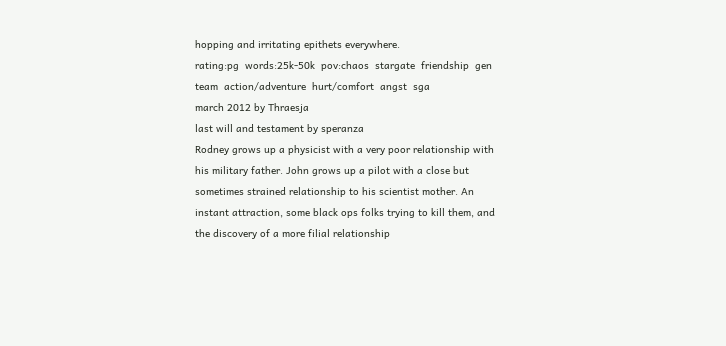hopping and irritating epithets everywhere.
rating:pg  words:25k-50k  pov:chaos  stargate  friendship  gen  team  action/adventure  hurt/comfort  angst  sga
march 2012 by Thraesja
last will and testament by speranza
Rodney grows up a physicist with a very poor relationship with his military father. John grows up a pilot with a close but sometimes strained relationship to his scientist mother. An instant attraction, some black ops folks trying to kill them, and the discovery of a more filial relationship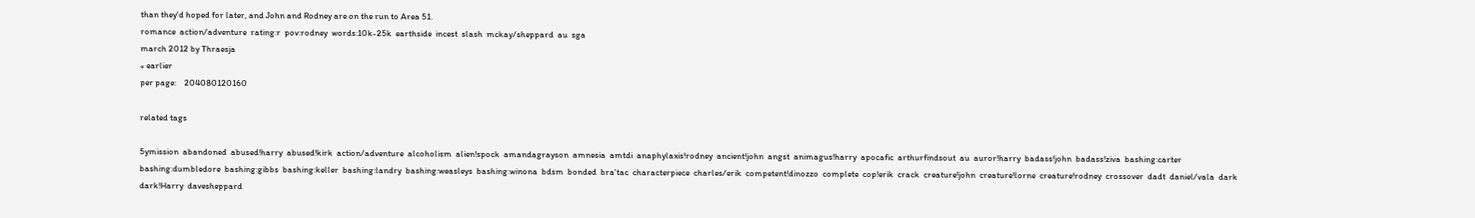than they'd hoped for later, and John and Rodney are on the run to Area 51.
romance  action/adventure  rating:r  pov:rodney  words:10k-25k  earthside  incest  slash  mckay/sheppard  au  sga
march 2012 by Thraesja
« earlier
per page:    204080120160

related tags

5ymission  abandoned  abused!harry  abused!kirk  action/adventure  alcoholism  alien!spock  amandagrayson  amnesia  amtdi  anaphylaxis!rodney  ancient!john  angst  animagus!harry  apocafic  arthurfindsout  au  auror!harry  badass!john  badass!ziva  bashing:carter  bashing:dumbledore  bashing:gibbs  bashing:keller  bashing:landry  bashing:weasleys  bashing:winona  bdsm  bonded  bra'tac  characterpiece  charles/erik  competent!dinozzo  complete  cop!erik  crack  creature!john  creature!lorne  creature!rodney  crossover  dadt  daniel/vala  dark  dark!Harry  davesheppard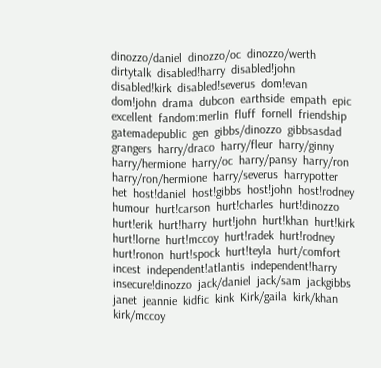dinozzo/daniel  dinozzo/oc  dinozzo/werth  dirtytalk  disabled!harry  disabled!john  disabled!kirk  disabled!severus  dom!evan  dom!john  drama  dubcon  earthside  empath  epic  excellent  fandom:merlin  fluff  fornell  friendship  gatemadepublic  gen  gibbs/dinozzo  gibbsasdad  grangers  harry/draco  harry/fleur  harry/ginny  harry/hermione  harry/oc  harry/pansy  harry/ron  harry/ron/hermione  harry/severus  harrypotter  het  host!daniel  host!gibbs  host!john  host!rodney  humour  hurt!carson  hurt!charles  hurt!dinozzo  hurt!erik  hurt!harry  hurt!john  hurt!khan  hurt!kirk  hurt!lorne  hurt!mccoy  hurt!radek  hurt!rodney  hurt!ronon  hurt!spock  hurt!teyla  hurt/comfort  incest  independent!atlantis  independent!harry  insecure!dinozzo  jack/daniel  jack/sam  jackgibbs  janet  jeannie  kidfic  kink  Kirk/gaila  kirk/khan  kirk/mccoy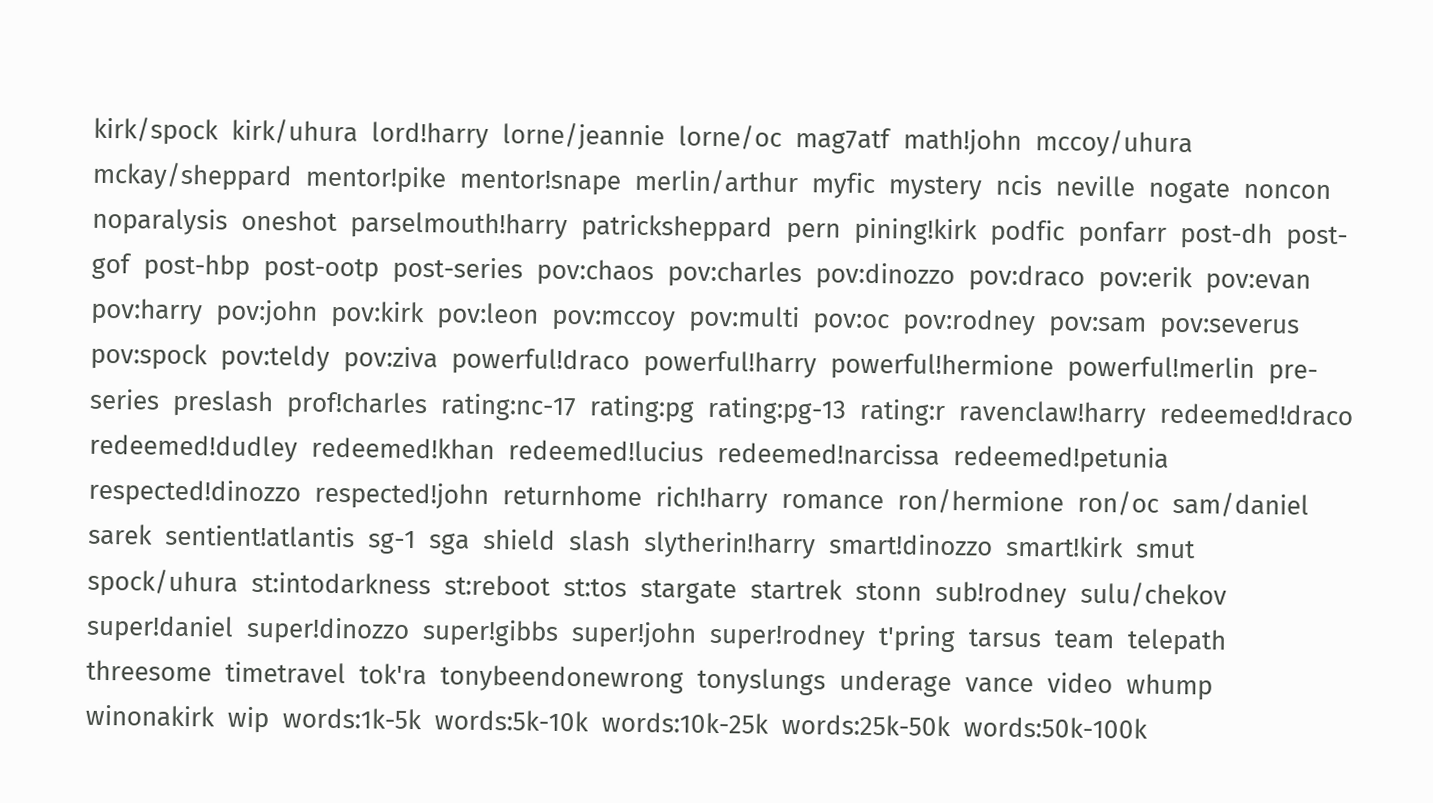kirk/spock  kirk/uhura  lord!harry  lorne/jeannie  lorne/oc  mag7atf  math!john  mccoy/uhura  mckay/sheppard  mentor!pike  mentor!snape  merlin/arthur  myfic  mystery  ncis  neville  nogate  noncon  noparalysis  oneshot  parselmouth!harry  patricksheppard  pern  pining!kirk  podfic  ponfarr  post-dh  post-gof  post-hbp  post-ootp  post-series  pov:chaos  pov:charles  pov:dinozzo  pov:draco  pov:erik  pov:evan  pov:harry  pov:john  pov:kirk  pov:leon  pov:mccoy  pov:multi  pov:oc  pov:rodney  pov:sam  pov:severus  pov:spock  pov:teldy  pov:ziva  powerful!draco  powerful!harry  powerful!hermione  powerful!merlin  pre-series  preslash  prof!charles  rating:nc-17  rating:pg  rating:pg-13  rating:r  ravenclaw!harry  redeemed!draco  redeemed!dudley  redeemed!khan  redeemed!lucius  redeemed!narcissa  redeemed!petunia  respected!dinozzo  respected!john  returnhome  rich!harry  romance  ron/hermione  ron/oc  sam/daniel  sarek  sentient!atlantis  sg-1  sga  shield  slash  slytherin!harry  smart!dinozzo  smart!kirk  smut  spock/uhura  st:intodarkness  st:reboot  st:tos  stargate  startrek  stonn  sub!rodney  sulu/chekov  super!daniel  super!dinozzo  super!gibbs  super!john  super!rodney  t'pring  tarsus  team  telepath  threesome  timetravel  tok'ra  tonybeendonewrong  tonyslungs  underage  vance  video  whump  winonakirk  wip  words:1k-5k  words:5k-10k  words:10k-25k  words:25k-50k  words:50k-100k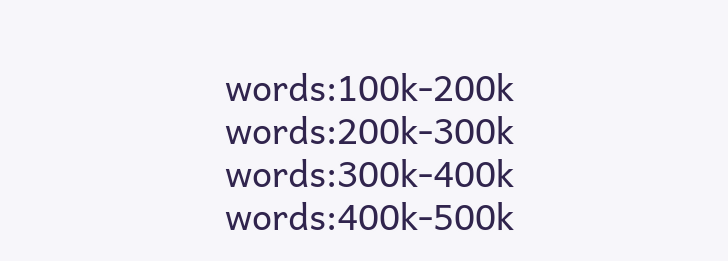words:100k-200k  words:200k-300k  words:300k-400k  words:400k-500k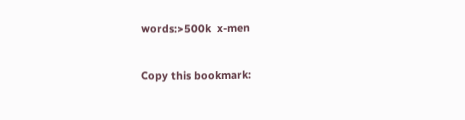words:>500k  x-men

Copy this bookmark: